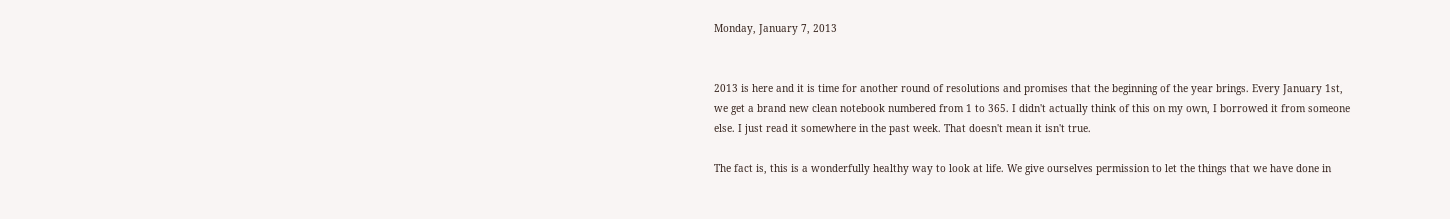Monday, January 7, 2013


2013 is here and it is time for another round of resolutions and promises that the beginning of the year brings. Every January 1st, we get a brand new clean notebook numbered from 1 to 365. I didn't actually think of this on my own, I borrowed it from someone else. I just read it somewhere in the past week. That doesn't mean it isn't true.

The fact is, this is a wonderfully healthy way to look at life. We give ourselves permission to let the things that we have done in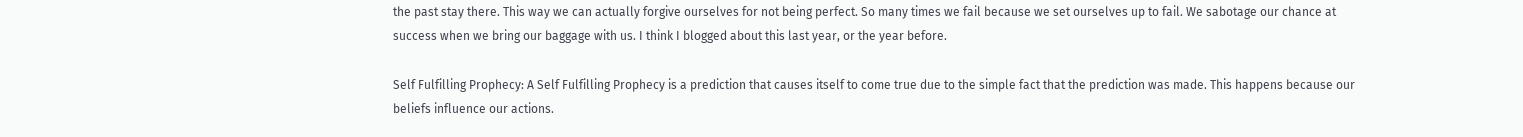the past stay there. This way we can actually forgive ourselves for not being perfect. So many times we fail because we set ourselves up to fail. We sabotage our chance at success when we bring our baggage with us. I think I blogged about this last year, or the year before.

Self Fulfilling Prophecy: A Self Fulfilling Prophecy is a prediction that causes itself to come true due to the simple fact that the prediction was made. This happens because our beliefs influence our actions.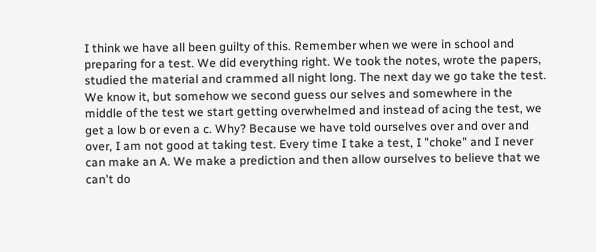I think we have all been guilty of this. Remember when we were in school and preparing for a test. We did everything right. We took the notes, wrote the papers, studied the material and crammed all night long. The next day we go take the test. We know it, but somehow we second guess our selves and somewhere in the middle of the test we start getting overwhelmed and instead of acing the test, we get a low b or even a c. Why? Because we have told ourselves over and over and over, I am not good at taking test. Every time I take a test, I "choke" and I never can make an A. We make a prediction and then allow ourselves to believe that we can't do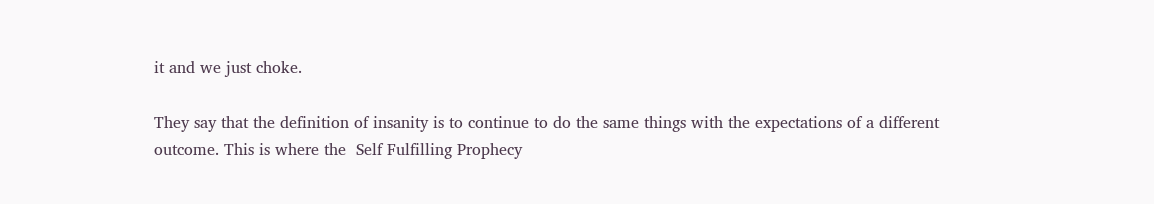it and we just choke.

They say that the definition of insanity is to continue to do the same things with the expectations of a different outcome. This is where the  Self Fulfilling Prophecy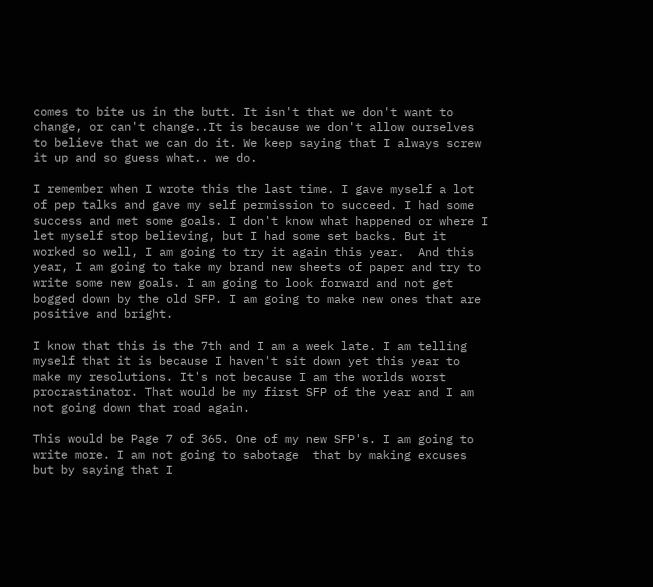comes to bite us in the butt. It isn't that we don't want to change, or can't change..It is because we don't allow ourselves to believe that we can do it. We keep saying that I always screw it up and so guess what.. we do.

I remember when I wrote this the last time. I gave myself a lot of pep talks and gave my self permission to succeed. I had some success and met some goals. I don't know what happened or where I let myself stop believing, but I had some set backs. But it worked so well, I am going to try it again this year.  And this year, I am going to take my brand new sheets of paper and try to write some new goals. I am going to look forward and not get bogged down by the old SFP. I am going to make new ones that are positive and bright.

I know that this is the 7th and I am a week late. I am telling myself that it is because I haven't sit down yet this year to make my resolutions. It's not because I am the worlds worst procrastinator. That would be my first SFP of the year and I am not going down that road again.

This would be Page 7 of 365. One of my new SFP's. I am going to write more. I am not going to sabotage  that by making excuses but by saying that I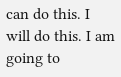can do this. I will do this. I am going to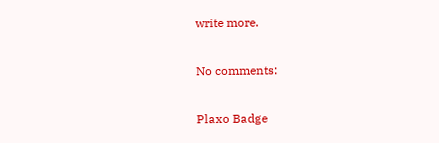write more.

No comments:

Plaxo Badge